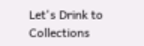Let's Drink to Collections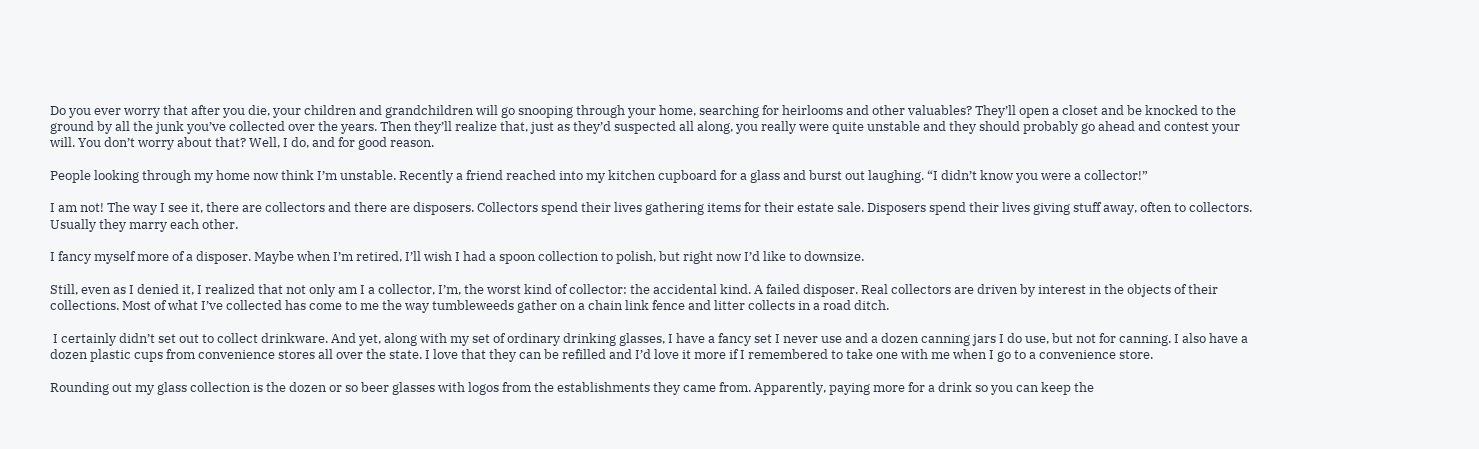Do you ever worry that after you die, your children and grandchildren will go snooping through your home, searching for heirlooms and other valuables? They’ll open a closet and be knocked to the ground by all the junk you’ve collected over the years. Then they’ll realize that, just as they’d suspected all along, you really were quite unstable and they should probably go ahead and contest your will. You don’t worry about that? Well, I do, and for good reason.

People looking through my home now think I’m unstable. Recently a friend reached into my kitchen cupboard for a glass and burst out laughing. “I didn’t know you were a collector!”

I am not! The way I see it, there are collectors and there are disposers. Collectors spend their lives gathering items for their estate sale. Disposers spend their lives giving stuff away, often to collectors. Usually they marry each other.

I fancy myself more of a disposer. Maybe when I’m retired, I’ll wish I had a spoon collection to polish, but right now I’d like to downsize.

Still, even as I denied it, I realized that not only am I a collector, I’m, the worst kind of collector: the accidental kind. A failed disposer. Real collectors are driven by interest in the objects of their collections. Most of what I’ve collected has come to me the way tumbleweeds gather on a chain link fence and litter collects in a road ditch.

 I certainly didn’t set out to collect drinkware. And yet, along with my set of ordinary drinking glasses, I have a fancy set I never use and a dozen canning jars I do use, but not for canning. I also have a dozen plastic cups from convenience stores all over the state. I love that they can be refilled and I’d love it more if I remembered to take one with me when I go to a convenience store.

Rounding out my glass collection is the dozen or so beer glasses with logos from the establishments they came from. Apparently, paying more for a drink so you can keep the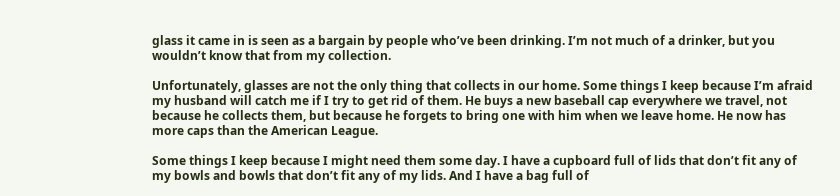glass it came in is seen as a bargain by people who’ve been drinking. I’m not much of a drinker, but you wouldn’t know that from my collection.

Unfortunately, glasses are not the only thing that collects in our home. Some things I keep because I’m afraid my husband will catch me if I try to get rid of them. He buys a new baseball cap everywhere we travel, not because he collects them, but because he forgets to bring one with him when we leave home. He now has more caps than the American League.

Some things I keep because I might need them some day. I have a cupboard full of lids that don’t fit any of my bowls and bowls that don’t fit any of my lids. And I have a bag full of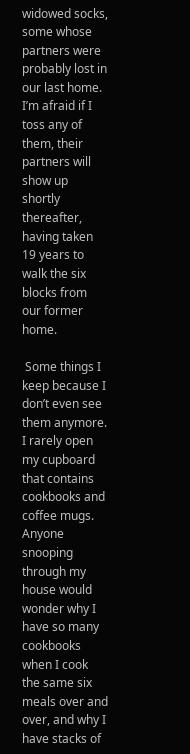widowed socks, some whose partners were probably lost in our last home. I’m afraid if I toss any of them, their partners will show up shortly thereafter, having taken 19 years to walk the six blocks from our former home.

 Some things I keep because I don’t even see them anymore. I rarely open my cupboard that contains cookbooks and coffee mugs. Anyone snooping through my house would wonder why I have so many cookbooks when I cook the same six meals over and over, and why I have stacks of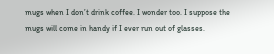mugs when I don’t drink coffee. I wonder too. I suppose the mugs will come in handy if I ever run out of glasses.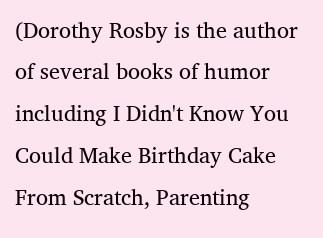(Dorothy Rosby is the author of several books of humor including I Didn't Know You Could Make Birthday Cake From Scratch, Parenting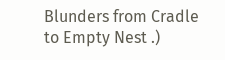Blunders from Cradle to Empty Nest .)